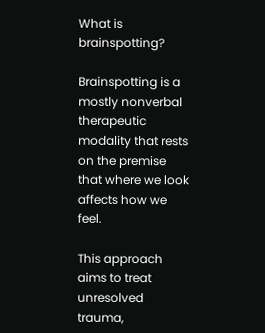What is brainspotting?

Brainspotting is a mostly nonverbal therapeutic modality that rests on the premise that where we look affects how we feel.

This approach aims to treat unresolved trauma,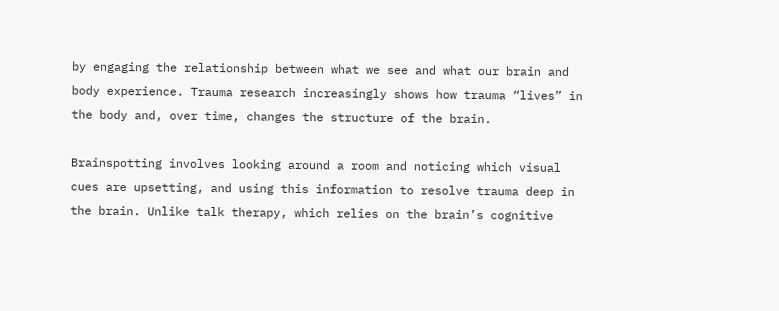by engaging the relationship between what we see and what our brain and body experience. Trauma research increasingly shows how trauma “lives” in the body and, over time, changes the structure of the brain.

Brainspotting involves looking around a room and noticing which visual cues are upsetting, and using this information to resolve trauma deep in the brain. Unlike talk therapy, which relies on the brain’s cognitive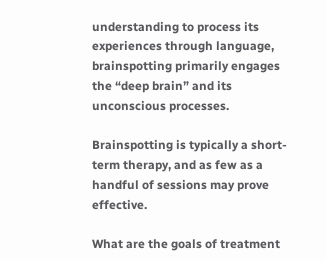understanding to process its experiences through language, brainspotting primarily engages the “deep brain” and its unconscious processes.

Brainspotting is typically a short-term therapy, and as few as a handful of sessions may prove effective.

What are the goals of treatment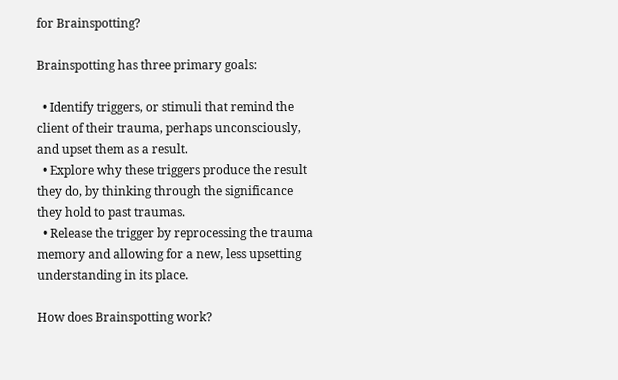for Brainspotting?

Brainspotting has three primary goals:

  • Identify triggers, or stimuli that remind the client of their trauma, perhaps unconsciously, and upset them as a result.
  • Explore why these triggers produce the result they do, by thinking through the significance they hold to past traumas.
  • Release the trigger by reprocessing the trauma memory and allowing for a new, less upsetting understanding in its place.

How does Brainspotting work?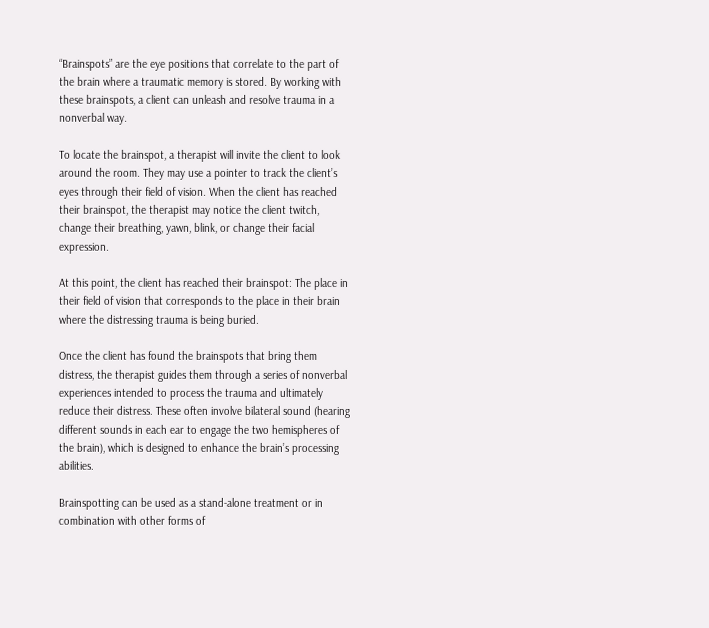“Brainspots” are the eye positions that correlate to the part of the brain where a traumatic memory is stored. By working with these brainspots, a client can unleash and resolve trauma in a nonverbal way.

To locate the brainspot, a therapist will invite the client to look around the room. They may use a pointer to track the client’s eyes through their field of vision. When the client has reached their brainspot, the therapist may notice the client twitch, change their breathing, yawn, blink, or change their facial expression.

At this point, the client has reached their brainspot: The place in their field of vision that corresponds to the place in their brain where the distressing trauma is being buried.

Once the client has found the brainspots that bring them distress, the therapist guides them through a series of nonverbal experiences intended to process the trauma and ultimately reduce their distress. These often involve bilateral sound (hearing different sounds in each ear to engage the two hemispheres of the brain), which is designed to enhance the brain’s processing abilities.

Brainspotting can be used as a stand-alone treatment or in combination with other forms of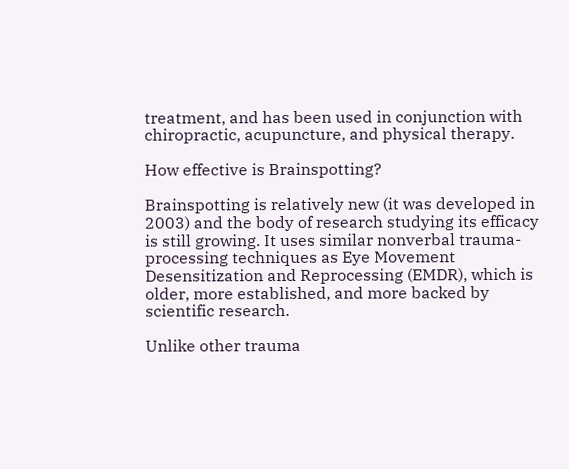treatment, and has been used in conjunction with chiropractic, acupuncture, and physical therapy.

How effective is Brainspotting?

Brainspotting is relatively new (it was developed in 2003) and the body of research studying its efficacy is still growing. It uses similar nonverbal trauma-processing techniques as Eye Movement Desensitization and Reprocessing (EMDR), which is older, more established, and more backed by scientific research.

Unlike other trauma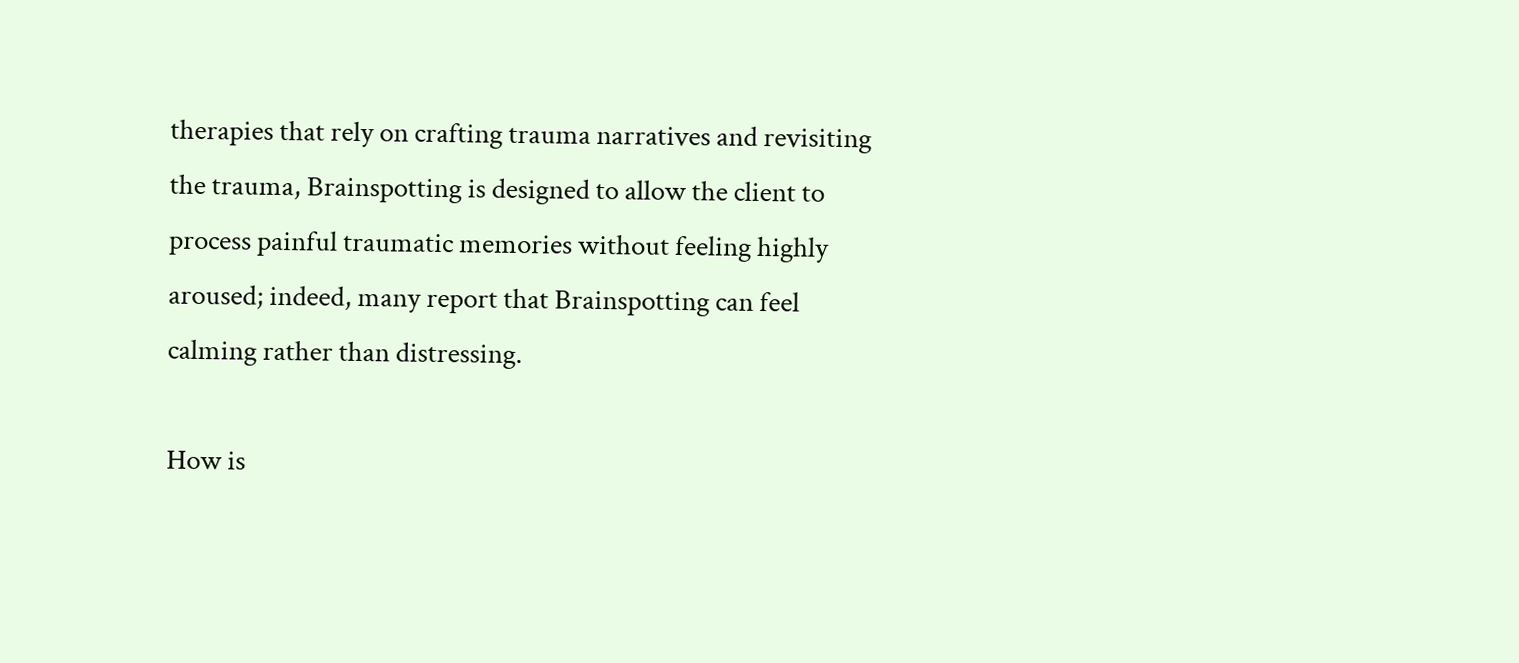therapies that rely on crafting trauma narratives and revisiting the trauma, Brainspotting is designed to allow the client to process painful traumatic memories without feeling highly aroused; indeed, many report that Brainspotting can feel calming rather than distressing.

How is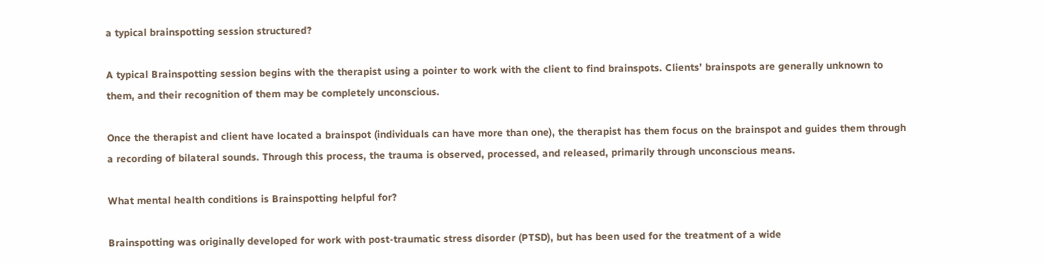a typical brainspotting session structured?

A typical Brainspotting session begins with the therapist using a pointer to work with the client to find brainspots. Clients’ brainspots are generally unknown to them, and their recognition of them may be completely unconscious.

Once the therapist and client have located a brainspot (individuals can have more than one), the therapist has them focus on the brainspot and guides them through a recording of bilateral sounds. Through this process, the trauma is observed, processed, and released, primarily through unconscious means.

What mental health conditions is Brainspotting helpful for?

Brainspotting was originally developed for work with post-traumatic stress disorder (PTSD), but has been used for the treatment of a wide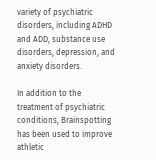variety of psychiatric disorders, including ADHD and ADD, substance use disorders, depression, and anxiety disorders.

In addition to the treatment of psychiatric conditions, Brainspotting has been used to improve athletic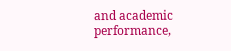and academic performance,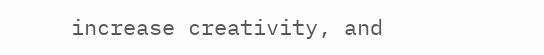increase creativity, and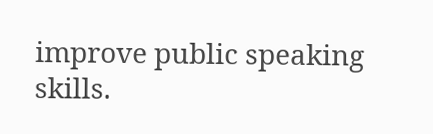improve public speaking skills.